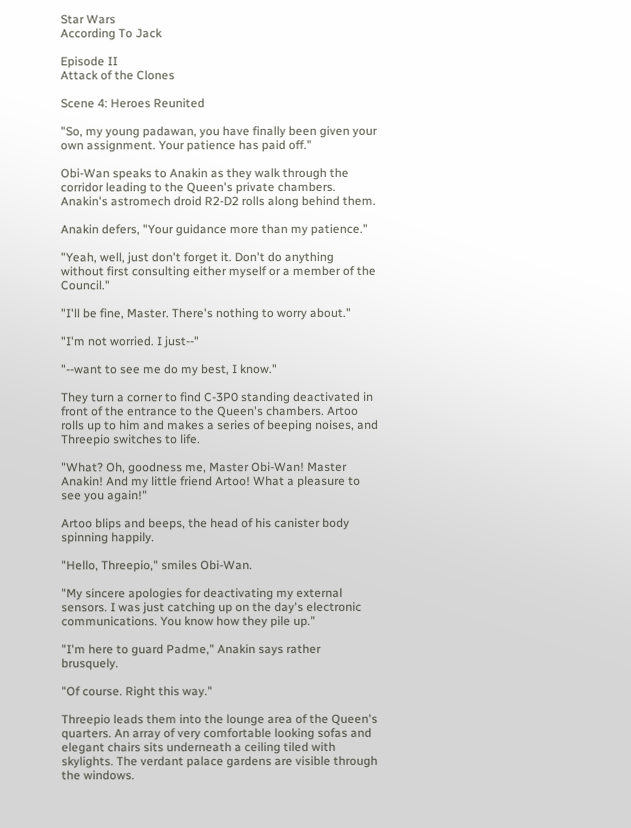Star Wars
According To Jack

Episode II
Attack of the Clones

Scene 4: Heroes Reunited

"So, my young padawan, you have finally been given your own assignment. Your patience has paid off."

Obi-Wan speaks to Anakin as they walk through the corridor leading to the Queen's private chambers. Anakin's astromech droid R2-D2 rolls along behind them.

Anakin defers, "Your guidance more than my patience."

"Yeah, well, just don't forget it. Don't do anything without first consulting either myself or a member of the Council."

"I'll be fine, Master. There's nothing to worry about."

"I'm not worried. I just--"

"--want to see me do my best, I know."

They turn a corner to find C-3P0 standing deactivated in front of the entrance to the Queen's chambers. Artoo rolls up to him and makes a series of beeping noises, and Threepio switches to life.

"What? Oh, goodness me, Master Obi-Wan! Master Anakin! And my little friend Artoo! What a pleasure to see you again!"

Artoo blips and beeps, the head of his canister body spinning happily.

"Hello, Threepio," smiles Obi-Wan.

"My sincere apologies for deactivating my external sensors. I was just catching up on the day's electronic communications. You know how they pile up."

"I'm here to guard Padme," Anakin says rather brusquely.

"Of course. Right this way."

Threepio leads them into the lounge area of the Queen's quarters. An array of very comfortable looking sofas and elegant chairs sits underneath a ceiling tiled with skylights. The verdant palace gardens are visible through the windows.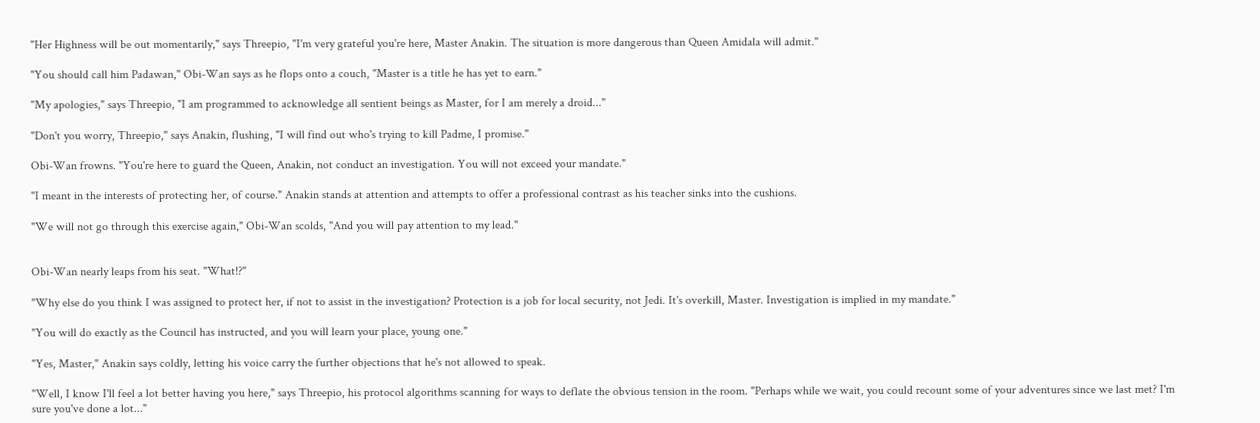"Her Highness will be out momentarily," says Threepio, "I'm very grateful you're here, Master Anakin. The situation is more dangerous than Queen Amidala will admit."

"You should call him Padawan," Obi-Wan says as he flops onto a couch, "Master is a title he has yet to earn."

"My apologies," says Threepio, "I am programmed to acknowledge all sentient beings as Master, for I am merely a droid..."

"Don't you worry, Threepio," says Anakin, flushing, "I will find out who's trying to kill Padme, I promise."

Obi-Wan frowns. "You're here to guard the Queen, Anakin, not conduct an investigation. You will not exceed your mandate."

"I meant in the interests of protecting her, of course." Anakin stands at attention and attempts to offer a professional contrast as his teacher sinks into the cushions.

"We will not go through this exercise again," Obi-Wan scolds, "And you will pay attention to my lead."


Obi-Wan nearly leaps from his seat. "What!?"

"Why else do you think I was assigned to protect her, if not to assist in the investigation? Protection is a job for local security, not Jedi. It's overkill, Master. Investigation is implied in my mandate."

"You will do exactly as the Council has instructed, and you will learn your place, young one."

"Yes, Master," Anakin says coldly, letting his voice carry the further objections that he's not allowed to speak.

"Well, I know I'll feel a lot better having you here," says Threepio, his protocol algorithms scanning for ways to deflate the obvious tension in the room. "Perhaps while we wait, you could recount some of your adventures since we last met? I'm sure you've done a lot..."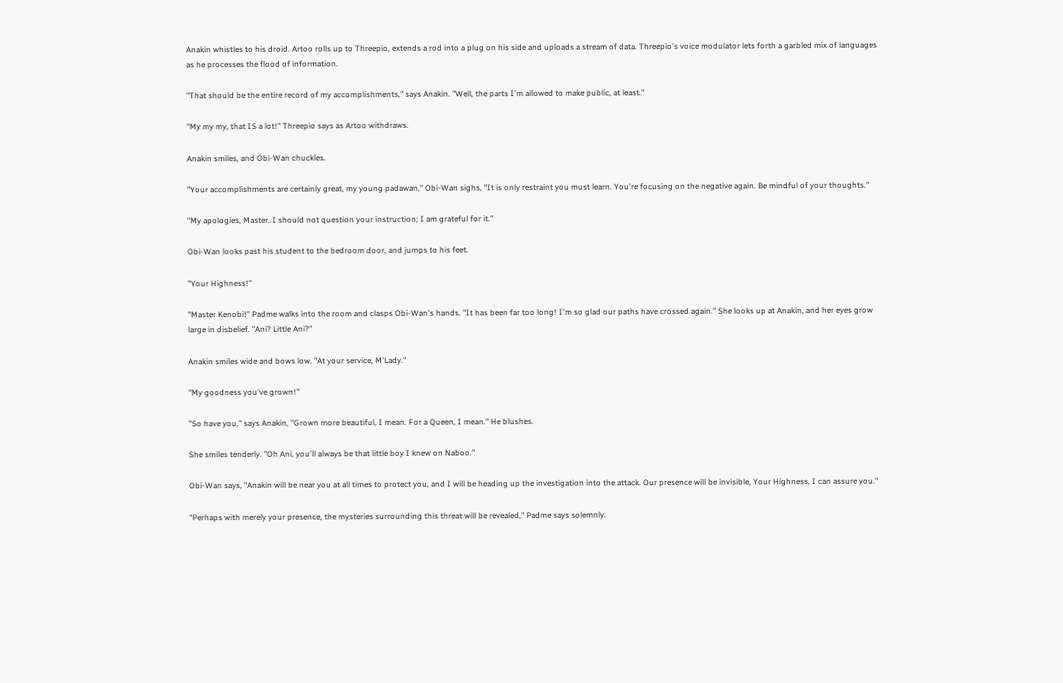Anakin whistles to his droid. Artoo rolls up to Threepio, extends a rod into a plug on his side and uploads a stream of data. Threepio's voice modulator lets forth a garbled mix of languages as he processes the flood of information.

"That should be the entire record of my accomplishments," says Anakin. "Well, the parts I'm allowed to make public, at least."

"My my my, that IS a lot!" Threepio says as Artoo withdraws.

Anakin smiles, and Obi-Wan chuckles.

"Your accomplishments are certainly great, my young padawan," Obi-Wan sighs, "It is only restraint you must learn. You're focusing on the negative again. Be mindful of your thoughts."

"My apologies, Master. I should not question your instruction; I am grateful for it."

Obi-Wan looks past his student to the bedroom door, and jumps to his feet.

"Your Highness!"

"Master Kenobi!" Padme walks into the room and clasps Obi-Wan's hands. "It has been far too long! I'm so glad our paths have crossed again." She looks up at Anakin, and her eyes grow large in disbelief. "Ani? Little Ani?"

Anakin smiles wide and bows low. "At your service, M'Lady."

"My goodness you've grown!"

"So have you," says Anakin, "Grown more beautiful, I mean. For a Queen, I mean." He blushes.

She smiles tenderly. "Oh Ani, you'll always be that little boy I knew on Naboo."

Obi-Wan says, "Anakin will be near you at all times to protect you, and I will be heading up the investigation into the attack. Our presence will be invisible, Your Highness, I can assure you."

"Perhaps with merely your presence, the mysteries surrounding this threat will be revealed," Padme says solemnly.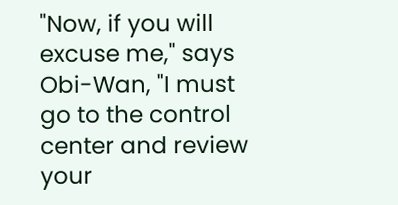"Now, if you will excuse me," says Obi-Wan, "I must go to the control center and review your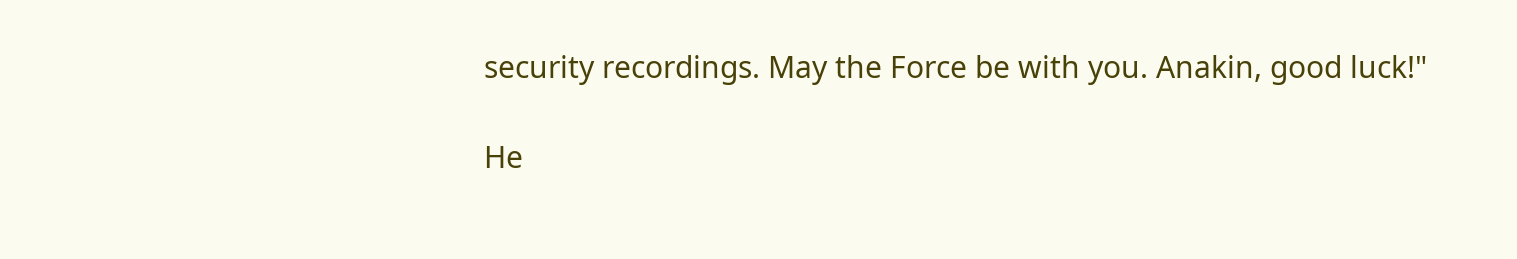security recordings. May the Force be with you. Anakin, good luck!"

He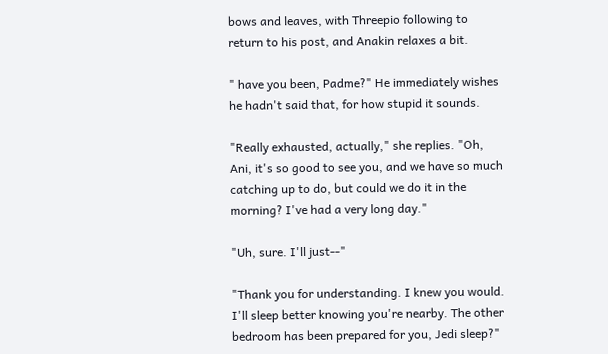bows and leaves, with Threepio following to return to his post, and Anakin relaxes a bit.

" have you been, Padme?" He immediately wishes he hadn't said that, for how stupid it sounds.

"Really exhausted, actually," she replies. "Oh, Ani, it's so good to see you, and we have so much catching up to do, but could we do it in the morning? I've had a very long day."

"Uh, sure. I'll just--"

"Thank you for understanding. I knew you would. I'll sleep better knowing you're nearby. The other bedroom has been prepared for you, Jedi sleep?"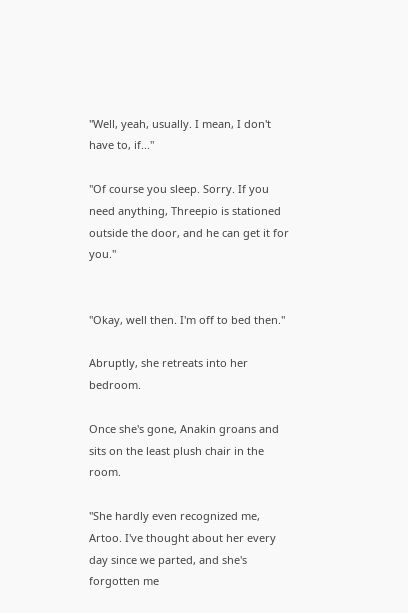"Well, yeah, usually. I mean, I don't have to, if..."

"Of course you sleep. Sorry. If you need anything, Threepio is stationed outside the door, and he can get it for you."


"Okay, well then. I'm off to bed then."

Abruptly, she retreats into her bedroom.

Once she's gone, Anakin groans and sits on the least plush chair in the room.

"She hardly even recognized me, Artoo. I've thought about her every day since we parted, and she's forgotten me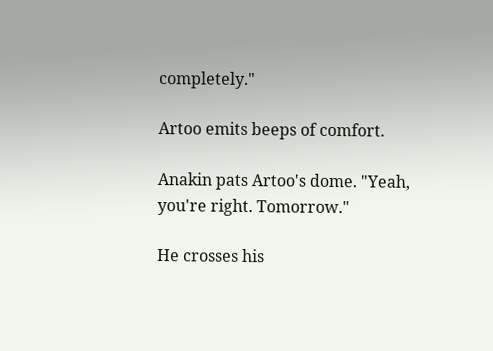completely."

Artoo emits beeps of comfort.

Anakin pats Artoo's dome. "Yeah, you're right. Tomorrow."

He crosses his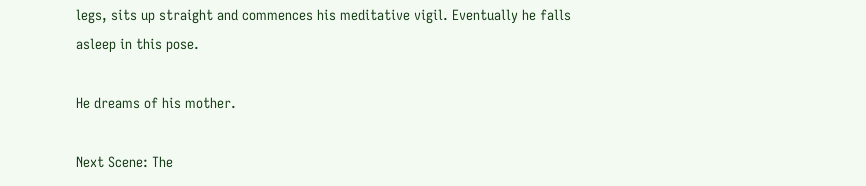legs, sits up straight and commences his meditative vigil. Eventually he falls asleep in this pose.

He dreams of his mother.

Next Scene: The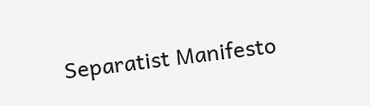Separatist Manifesto